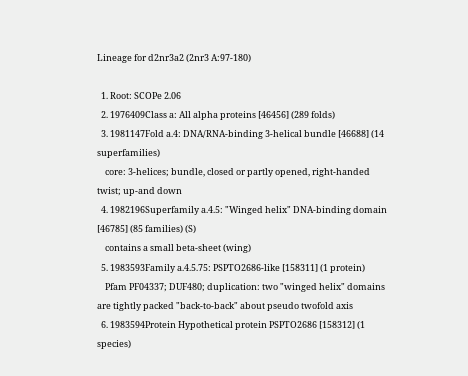Lineage for d2nr3a2 (2nr3 A:97-180)

  1. Root: SCOPe 2.06
  2. 1976409Class a: All alpha proteins [46456] (289 folds)
  3. 1981147Fold a.4: DNA/RNA-binding 3-helical bundle [46688] (14 superfamilies)
    core: 3-helices; bundle, closed or partly opened, right-handed twist; up-and down
  4. 1982196Superfamily a.4.5: "Winged helix" DNA-binding domain [46785] (85 families) (S)
    contains a small beta-sheet (wing)
  5. 1983593Family a.4.5.75: PSPTO2686-like [158311] (1 protein)
    Pfam PF04337; DUF480; duplication: two "winged helix" domains are tightly packed "back-to-back" about pseudo twofold axis
  6. 1983594Protein Hypothetical protein PSPTO2686 [158312] (1 species)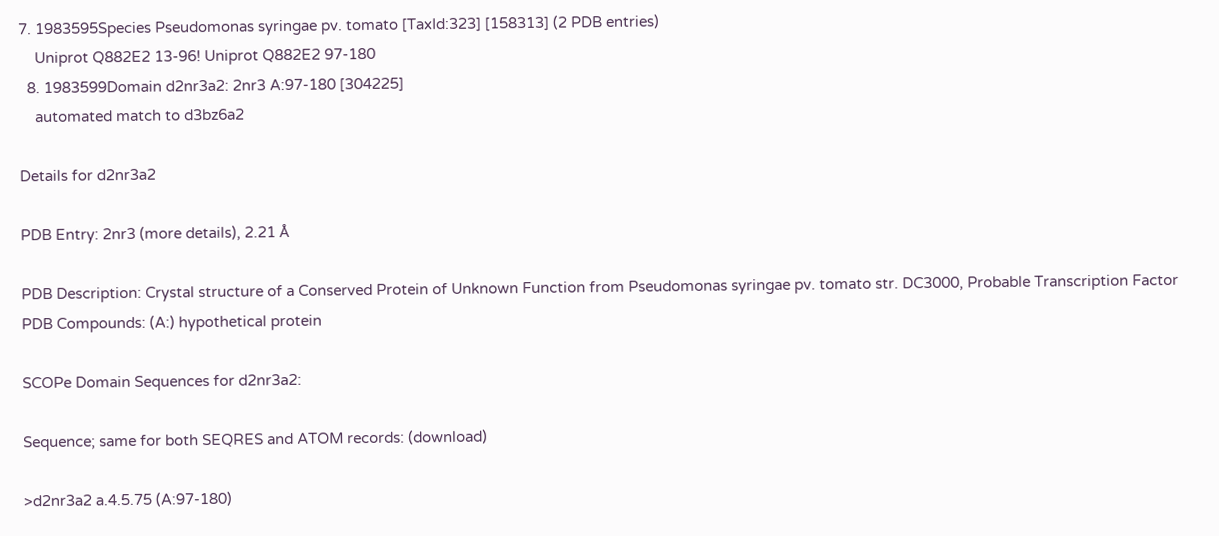7. 1983595Species Pseudomonas syringae pv. tomato [TaxId:323] [158313] (2 PDB entries)
    Uniprot Q882E2 13-96! Uniprot Q882E2 97-180
  8. 1983599Domain d2nr3a2: 2nr3 A:97-180 [304225]
    automated match to d3bz6a2

Details for d2nr3a2

PDB Entry: 2nr3 (more details), 2.21 Å

PDB Description: Crystal structure of a Conserved Protein of Unknown Function from Pseudomonas syringae pv. tomato str. DC3000, Probable Transcription Factor
PDB Compounds: (A:) hypothetical protein

SCOPe Domain Sequences for d2nr3a2:

Sequence; same for both SEQRES and ATOM records: (download)

>d2nr3a2 a.4.5.75 (A:97-180)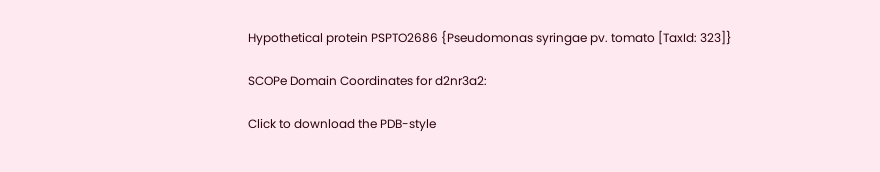Hypothetical protein PSPTO2686 {Pseudomonas syringae pv. tomato [TaxId: 323]}

SCOPe Domain Coordinates for d2nr3a2:

Click to download the PDB-style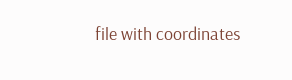file with coordinates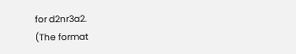for d2nr3a2.
(The format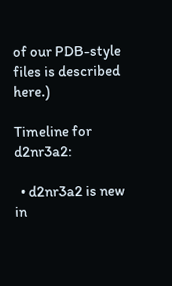of our PDB-style files is described here.)

Timeline for d2nr3a2:

  • d2nr3a2 is new in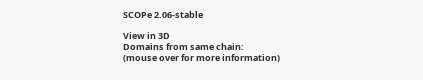SCOPe 2.06-stable

View in 3D
Domains from same chain:
(mouse over for more information)